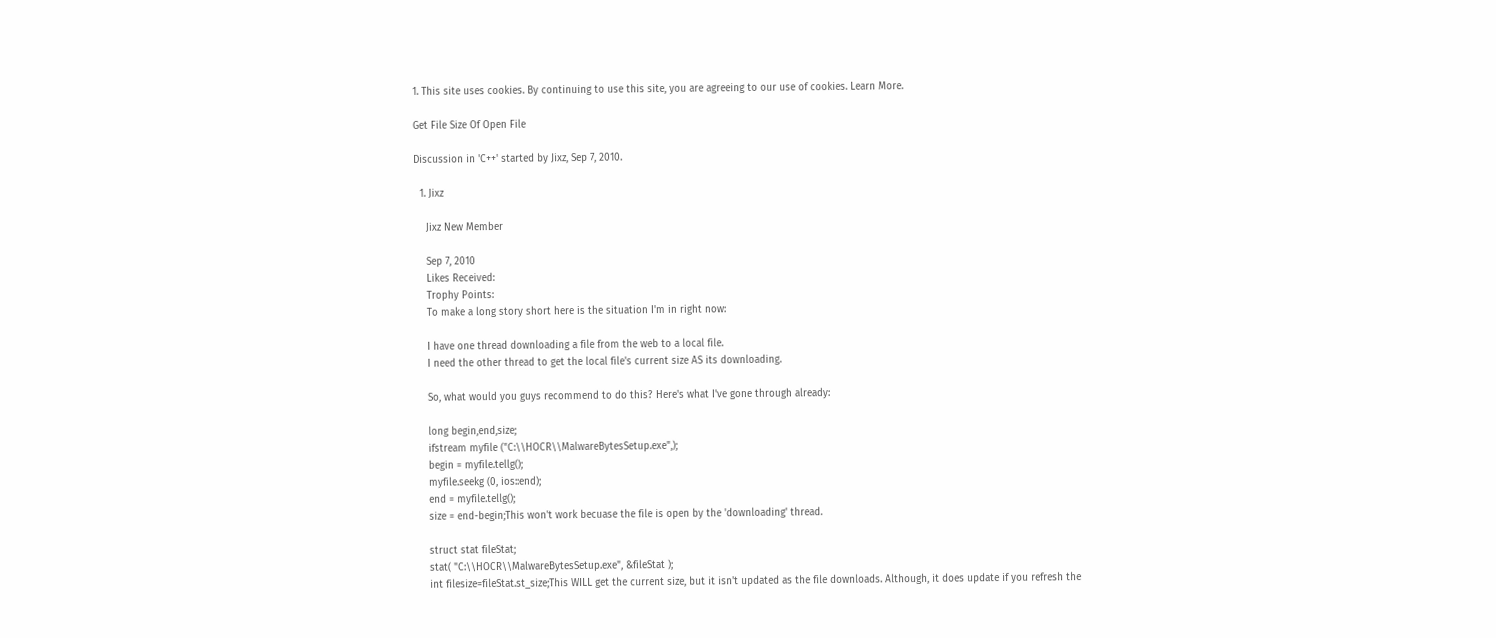1. This site uses cookies. By continuing to use this site, you are agreeing to our use of cookies. Learn More.

Get File Size Of Open File

Discussion in 'C++' started by Jixz, Sep 7, 2010.

  1. Jixz

    Jixz New Member

    Sep 7, 2010
    Likes Received:
    Trophy Points:
    To make a long story short here is the situation I'm in right now:

    I have one thread downloading a file from the web to a local file.
    I need the other thread to get the local file's current size AS its downloading.

    So, what would you guys recommend to do this? Here's what I've gone through already:

    long begin,end,size;
    ifstream myfile ("C:\\HOCR\\MalwareBytesSetup.exe",);
    begin = myfile.tellg();
    myfile.seekg (0, ios::end);
    end = myfile.tellg();
    size = end-begin;This won't work becuase the file is open by the 'downloading' thread.

    struct stat fileStat;
    stat( "C:\\HOCR\\MalwareBytesSetup.exe", &fileStat );
    int filesize=fileStat.st_size;This WILL get the current size, but it isn't updated as the file downloads. Although, it does update if you refresh the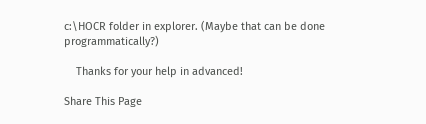c:\HOCR folder in explorer. (Maybe that can be done programmatically?)

    Thanks for your help in advanced!

Share This Page